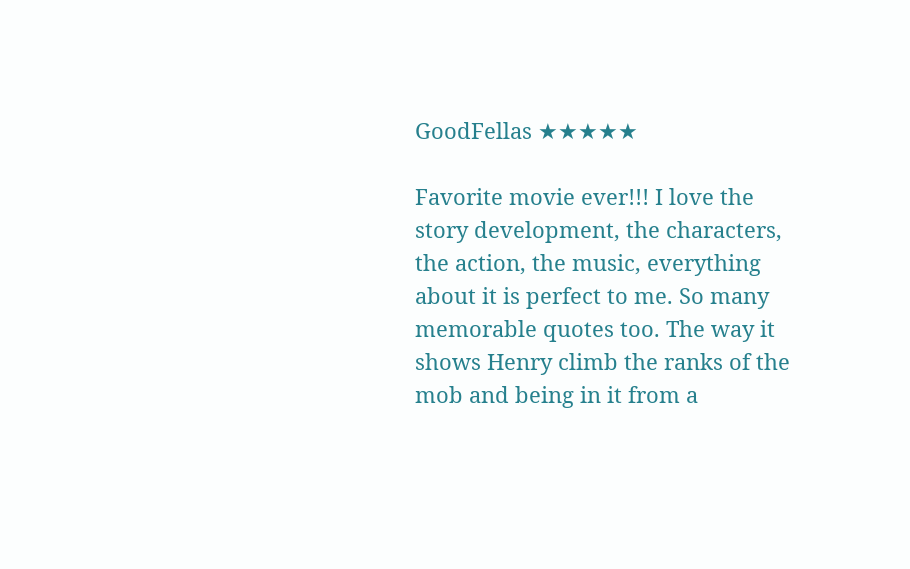GoodFellas ★★★★★

Favorite movie ever!!! I love the story development, the characters, the action, the music, everything about it is perfect to me. So many memorable quotes too. The way it shows Henry climb the ranks of the mob and being in it from a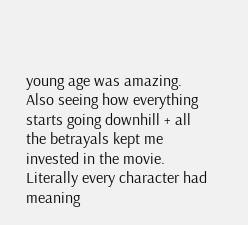young age was amazing. Also seeing how everything starts going downhill + all the betrayals kept me invested in the movie. Literally every character had meaning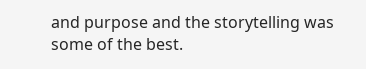and purpose and the storytelling was some of the best.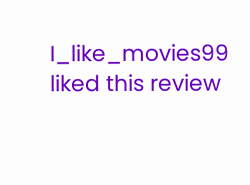I_like_movies99 liked this review